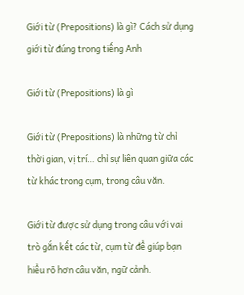Giới từ (Prepositions) là gì? Cách sử dụng giới từ đúng trong tiếng Anh

Giới từ (Prepositions) là gì

Giới từ (Prepositions) là những từ chỉ thời gian, vị trí… chỉ sự liên quan giữa các từ khác trong cụm, trong câu văn.

Giới từ được sử dụng trong câu với vai trò gắn kết các từ, cụm từ để giúp bạn hiểu rõ hơn câu văn, ngữ cảnh.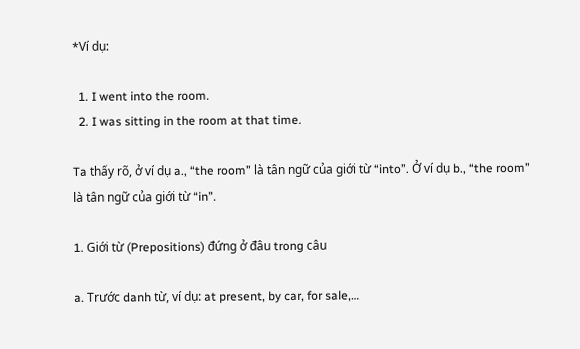*Ví dụ:

  1. I went into the room.
  2. I was sitting in the room at that time.

Ta thấy rõ, ở ví dụ a., “the room” là tân ngữ của giới từ “into”. Ở ví dụ b., “the room” là tân ngữ của giới từ “in”.

1. Giới từ (Prepositions) đứng ở đâu trong câu

a. Trước danh từ, ví dụ: at present, by car, for sale,…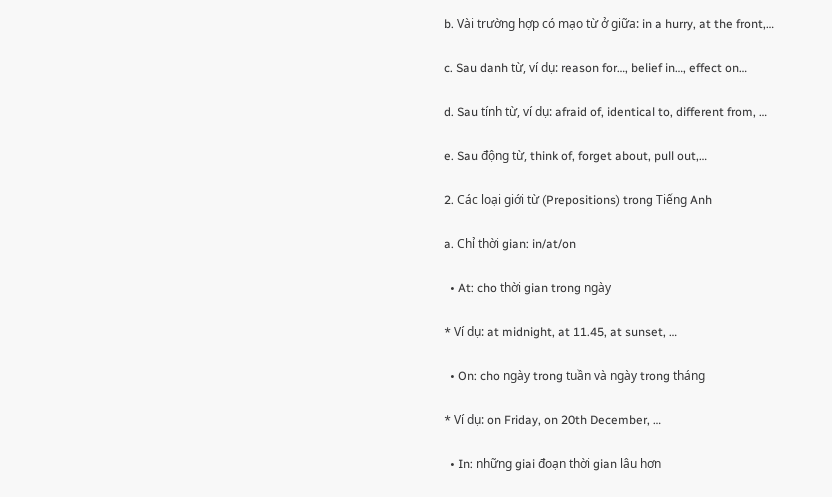b. Vài trường hợp có mạo từ ở giữa: in a hurry, at the front,…

c. Sau danh từ, ví dụ: reason for…, belief in…, effect on…

d. Sau tính từ, ví dụ: afraid of, identical to, different from, …

e. Sau động từ, think of, forget about, pull out,…

2. Các loại giới từ (Prepositions) trong Tiếng Anh

a. Chỉ thời gian: in/at/on

  • At: cho thời gian trong ngày

* Ví dụ: at midnight, at 11.45, at sunset, …

  • On: cho ngày trong tuần và ngày trong tháng

* Ví dụ: on Friday, on 20th December, …

  • In: những giai đoạn thời gian lâu hơn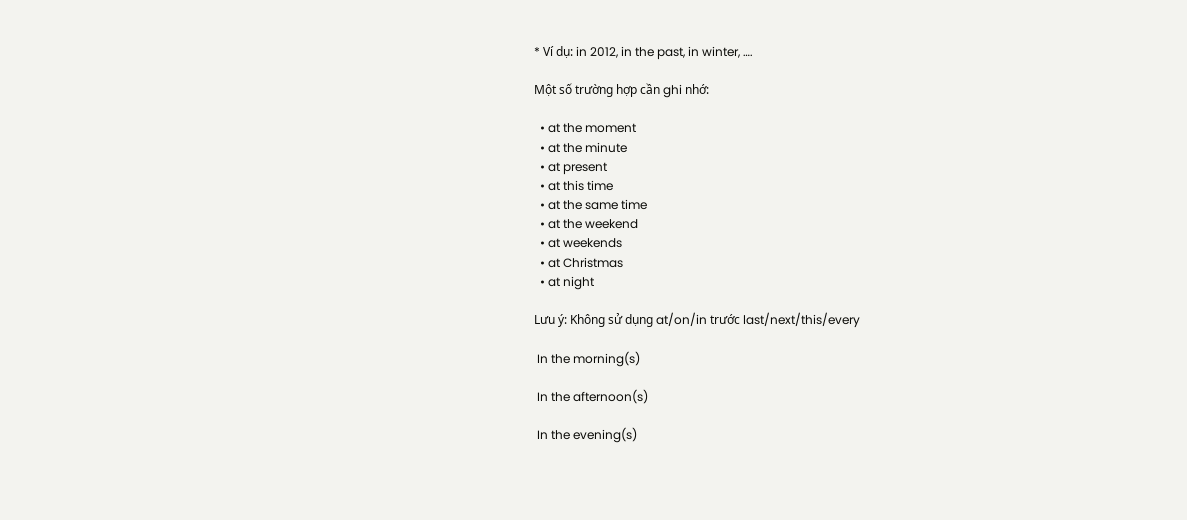* Ví dụ: in 2012, in the past, in winter, ….

Một số trường hợp cần ghi nhớ:

  • at the moment
  • at the minute
  • at present
  • at this time
  • at the same time
  • at the weekend
  • at weekends
  • at Christmas
  • at night

Lưu ý: Không sử dụng at/on/in trước last/next/this/every

 In the morning(s)

 In the afternoon(s)

 In the evening(s)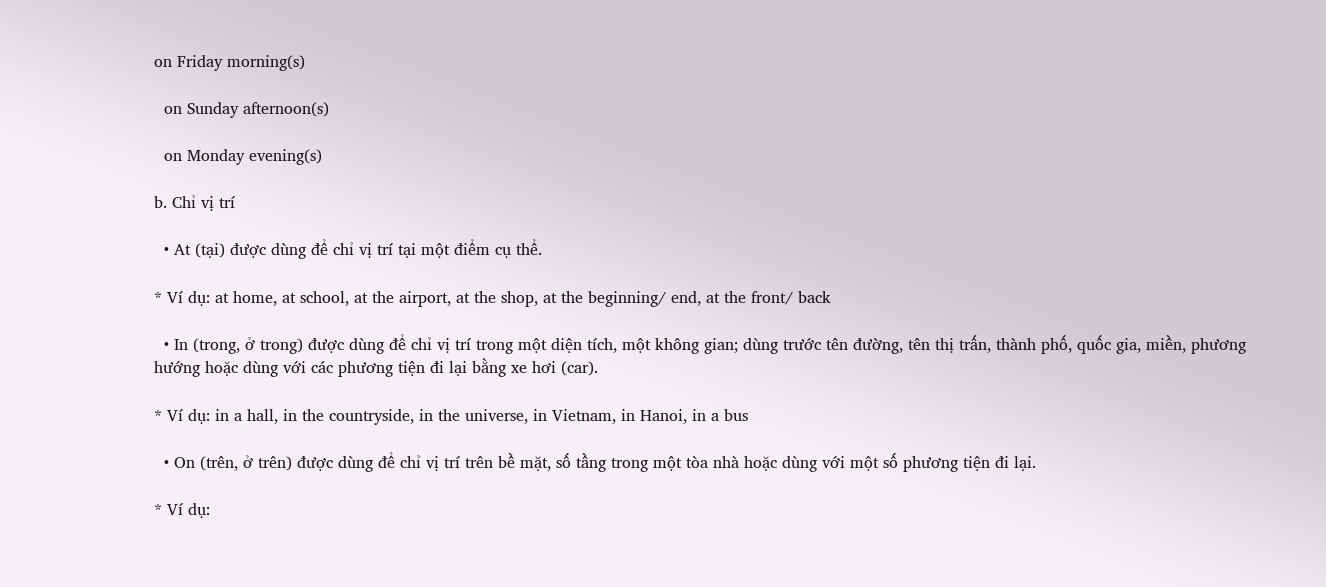on Friday morning(s)

  on Sunday afternoon(s)

  on Monday evening(s)

b. Chỉ vị trí

  • At (tại) được dùng để chỉ vị trí tại một điểm cụ thể.

* Ví dụ: at home, at school, at the airport, at the shop, at the beginning/ end, at the front/ back

  • In (trong, ở trong) được dùng để chỉ vị trí trong một diện tích, một không gian; dùng trước tên đường, tên thị trấn, thành phố, quốc gia, miền, phương hướng hoặc dùng với các phương tiện đi lại bằng xe hơi (car).

* Ví dụ: in a hall, in the countryside, in the universe, in Vietnam, in Hanoi, in a bus

  • On (trên, ở trên) được dùng để chỉ vị trí trên bề mặt, số tầng trong một tòa nhà hoặc dùng với một số phương tiện đi lại.

* Ví dụ: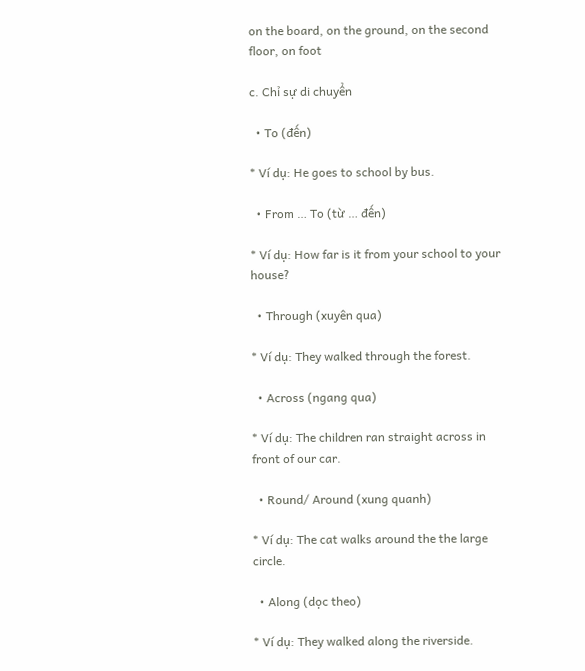on the board, on the ground, on the second floor, on foot

c. Chỉ sự di chuyển

  • To (đến)

* Ví dụ: He goes to school by bus.

  • From … To (từ … đến)

* Ví dụ: How far is it from your school to your house?

  • Through (xuyên qua)

* Ví dụ: They walked through the forest.

  • Across (ngang qua)

* Ví dụ: The children ran straight across in front of our car.

  • Round/ Around (xung quanh)

* Ví dụ: The cat walks around the the large circle.

  • Along (dọc theo)

* Ví dụ: They walked along the riverside.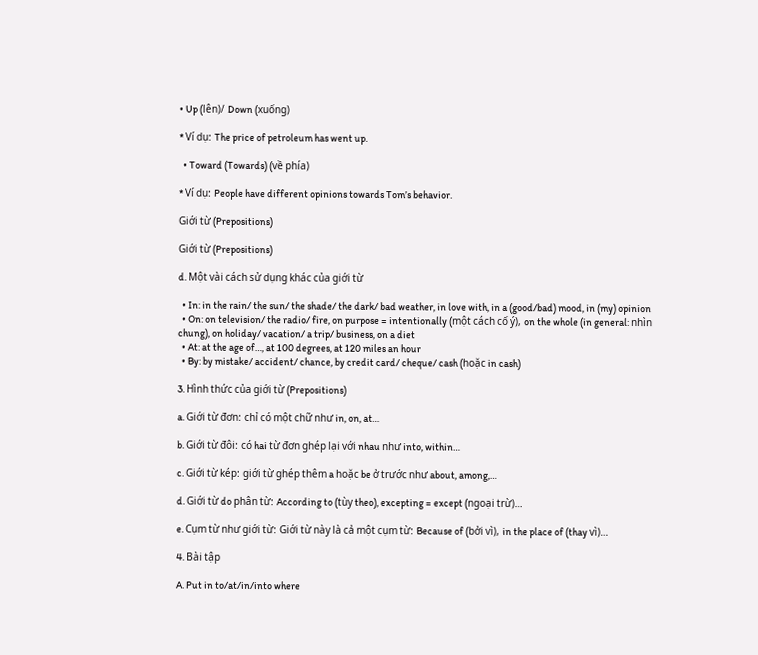• Up (lên)/ Down (xuống)

* Ví dụ: The price of petroleum has went up.

  • Toward (Towards) (về phía)

* Ví dụ: People have different opinions towards Tom’s behavior.

Giới từ (Prepositions)

Giới từ (Prepositions)

d. Một vài cách sử dụng khác của giới từ

  • In: in the rain/ the sun/ the shade/ the dark/ bad weather, in love with, in a (good/bad) mood, in (my) opinion
  • On: on television/ the radio/ fire, on purpose = intentionally (một cách cố ý), on the whole (in general: nhìn chung), on holiday/ vacation/ a trip/ business, on a diet
  • At: at the age of…, at 100 degrees, at 120 miles an hour
  • By: by mistake/ accident/ chance, by credit card/ cheque/ cash (hoặc in cash)

3. Hình thức của giới từ (Prepositions)

a. Giới từ đơn: chỉ có một chữ như in, on, at…

b. Giới từ đôi: có hai từ đơn ghép lại với nhau như into, within…

c. Giới từ kép: giới từ ghép thêm a hoặc be ở trước như about, among,…

d. Giới từ do phân từ: According to (tùy theo), excepting = except (ngoại trừ)…

e. Cụm từ như giới từ: Giới từ này là cả một cụm từ: Because of (bởi vì), in the place of (thay vì)…

4. Bài tập

A. Put in to/at/in/into where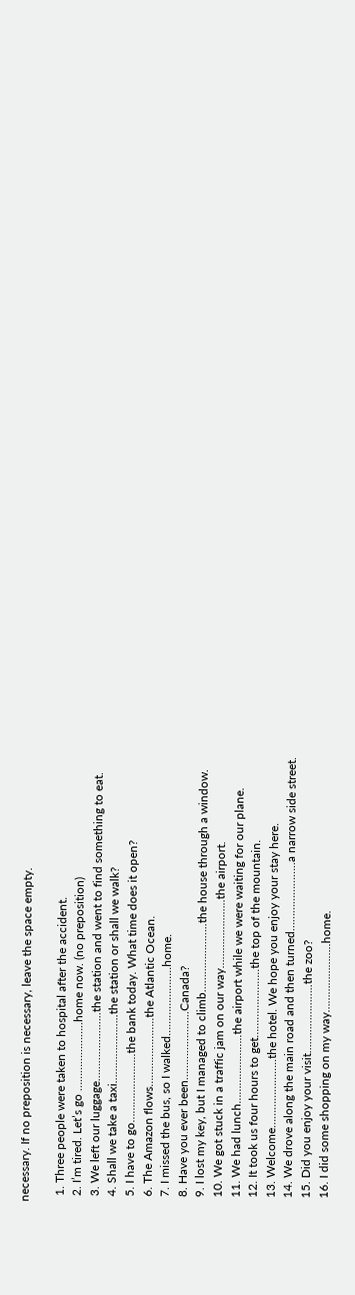necessary. If no preposition is necessary, leave the space empty.

  1. Three people were taken to hospital after the accident.
  2. I’m tired. Let’s go …………………..home now. (no preposition)
  3. We left our luggage…………………..the station and went to find something to eat.
  4. Shall we take a taxi…………………..the station or shall we walk?
  5. I have to go…………………..the bank today. What time does it open?
  6. The Amazon flows…………………..the Atlantic Ocean.
  7. I missed the bus, so I walked…………………..home.
  8. Have you ever been…………………..Canada?
  9. I lost my key, but I managed to climb…………………..the house through a window.
  10. We got stuck in a traffic jam on our way…………………..the airport.
  11. We had lunch…………………..the airport while we were waiting for our plane.
  12. It took us four hours to get…………………..the top of the mountain.
  13. Welcome…………………..the hotel. We hope you enjoy your stay here.
  14. We drove along the main road and then turned…………………..a narrow side street.
  15. Did you enjoy your visit…………………..the zoo?
  16. I did some shopping on my way…………………..home.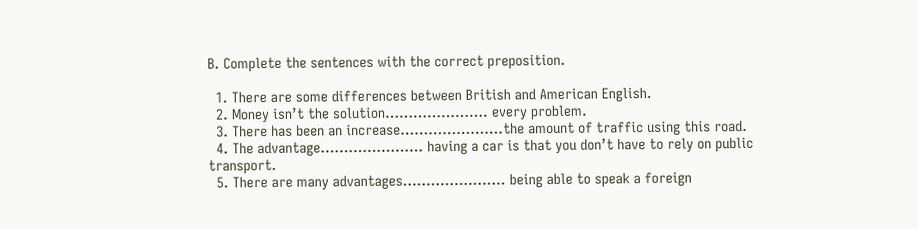B. Complete the sentences with the correct preposition.

  1. There are some differences between British and American English.
  2. Money isn’t the solution…………………. every problem.
  3. There has been an increase………………….the amount of traffic using this road.
  4. The advantage…………………. having a car is that you don’t have to rely on public transport.
  5. There are many advantages…………………. being able to speak a foreign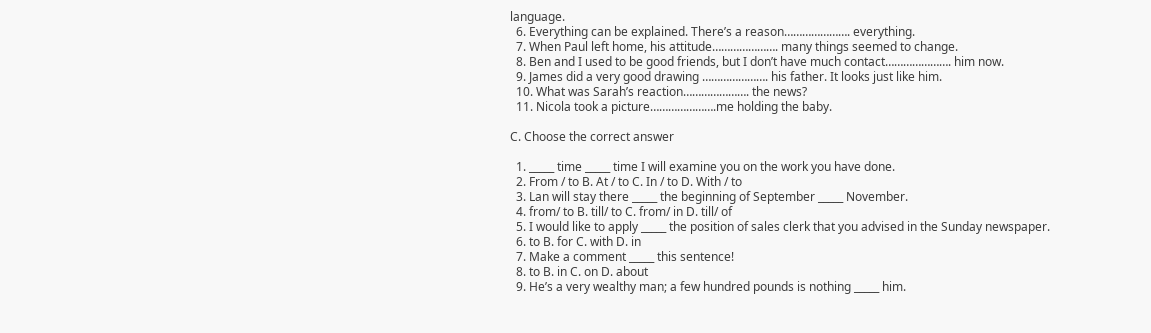language.
  6. Everything can be explained. There’s a reason…………………. everything.
  7. When Paul left home, his attitude…………………. many things seemed to change.
  8. Ben and I used to be good friends, but I don’t have much contact…………………. him now.
  9. James did a very good drawing …………………. his father. It looks just like him.
  10. What was Sarah’s reaction…………………. the news?
  11. Nicola took a picture………………….me holding the baby.

C. Choose the correct answer

  1. _____ time _____ time I will examine you on the work you have done.
  2. From / to B. At / to C. In / to D. With / to
  3. Lan will stay there _____ the beginning of September _____ November.
  4. from/ to B. till/ to C. from/ in D. till/ of
  5. I would like to apply _____ the position of sales clerk that you advised in the Sunday newspaper.
  6. to B. for C. with D. in
  7. Make a comment _____ this sentence!
  8. to B. in C. on D. about
  9. He’s a very wealthy man; a few hundred pounds is nothing _____ him.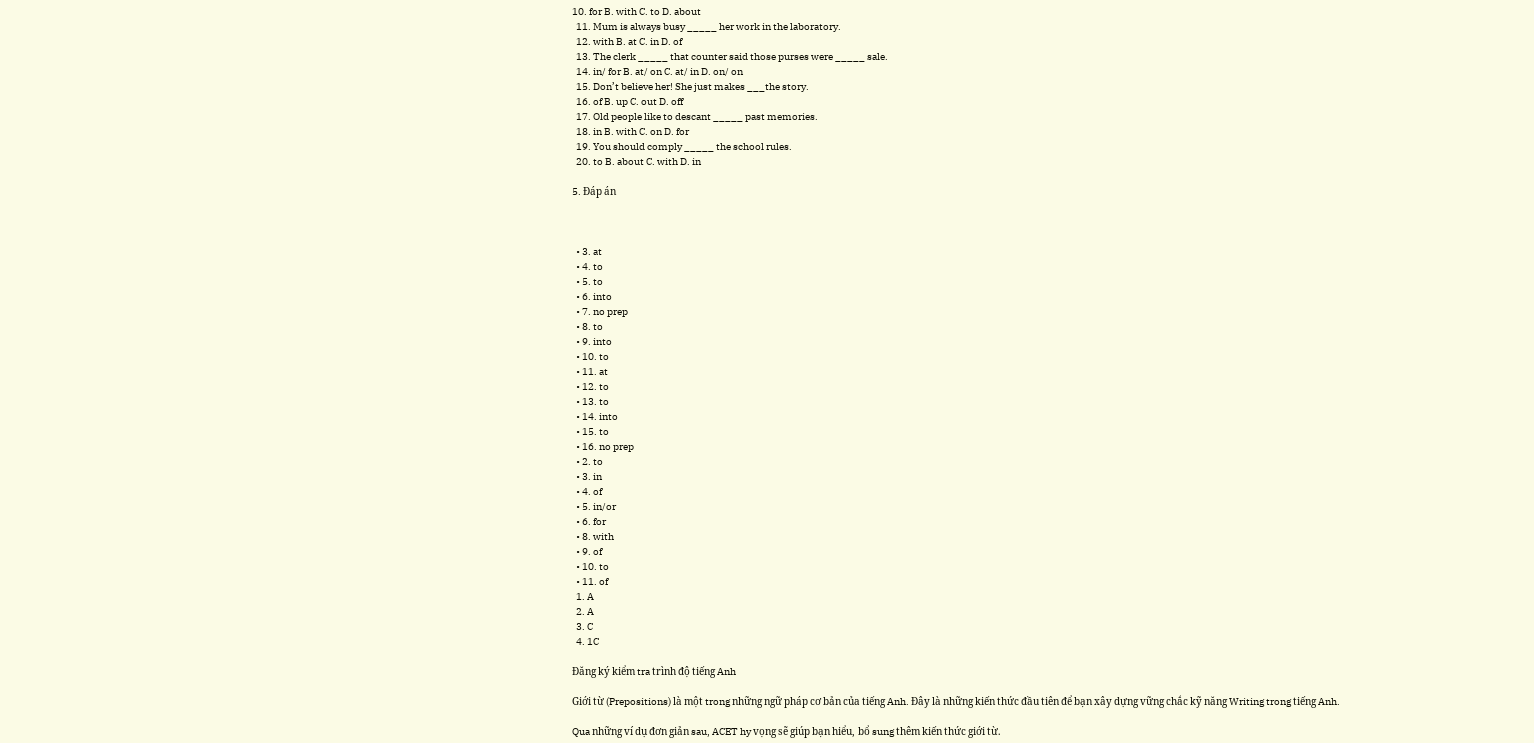10. for B. with C. to D. about
  11. Mum is always busy _____ her work in the laboratory.
  12. with B. at C. in D. of
  13. The clerk _____ that counter said those purses were _____ sale.
  14. in/ for B. at/ on C. at/ in D. on/ on
  15. Don’t believe her! She just makes ___the story.
  16. of B. up C. out D. off
  17. Old people like to descant _____ past memories.
  18. in B. with C. on D. for
  19. You should comply _____ the school rules.
  20. to B. about C. with D. in

5. Đáp án



  • 3. at
  • 4. to
  • 5. to
  • 6. into
  • 7. no prep
  • 8. to
  • 9. into
  • 10. to
  • 11. at
  • 12. to
  • 13. to
  • 14. into
  • 15. to
  • 16. no prep
  • 2. to
  • 3. in
  • 4. of
  • 5. in/or
  • 6. for
  • 8. with
  • 9. of
  • 10. to
  • 11. of
  1. A
  2. A
  3. C
  4. 1C

Đăng ký kiểm tra trình độ tiếng Anh

Giới từ (Prepositions) là một trong những ngữ pháp cơ bản của tiếng Anh. Đây là những kiến thức đầu tiên để bạn xây dựng vững chắc kỹ năng Writing trong tiếng Anh.

Qua những ví dụ đơn giản sau, ACET hy vọng sẽ giúp bạn hiểu, bổ sung thêm kiến thức giới từ.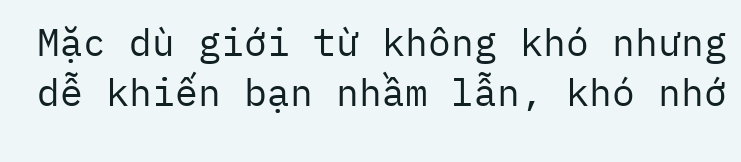Mặc dù giới từ không khó nhưng dễ khiến bạn nhầm lẫn, khó nhớ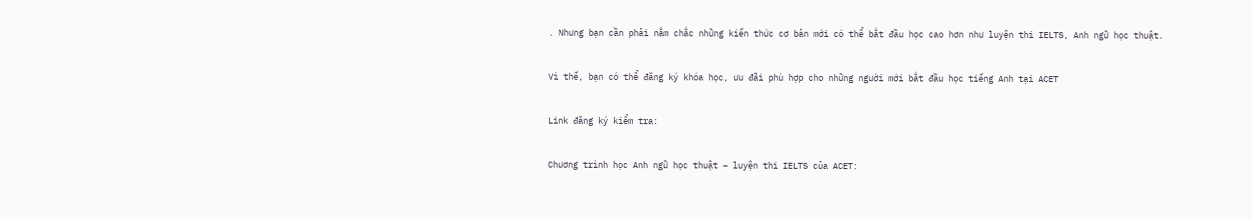. Nhưng bạn cần phải nắm chắc những kiến thức cơ bản mới có thể bắt đầu học cao hơn như luyện thi IELTS, Anh ngữ học thuật.

Vì thế, bạn có thể đăng ký khóa học, ưu đãi phù hợp cho những người mới bắt đầu học tiếng Anh tại ACET

Link đăng ký kiểm tra:

Chương trình học Anh ngữ học thuật – luyện thi IELTS của ACET: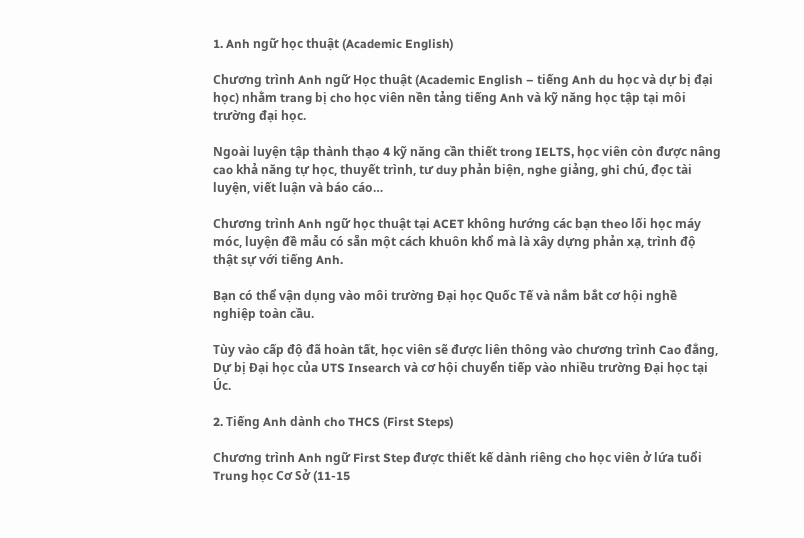1. Anh ngữ học thuật (Academic English)

Chương trình Anh ngữ Học thuật (Academic English – tiếng Anh du học và dự bị đại học) nhằm trang bị cho học viên nền tảng tiếng Anh và kỹ năng học tập tại môi trường đại học.

Ngoài luyện tập thành thạo 4 kỹ năng cần thiết trong IELTS, học viên còn được nâng cao khả năng tự học, thuyết trình, tư duy phản biện, nghe giảng, ghi chú, đọc tài luyện, viết luận và báo cáo…

Chương trình Anh ngữ học thuật tại ACET không hướng các bạn theo lối học máy móc, luyện đề mẫu có sẵn một cách khuôn khổ mà là xây dựng phản xạ, trình độ thật sự với tiếng Anh.

Bạn có thể vận dụng vào môi trường Đại học Quốc Tế và nắm bắt cơ hội nghề nghiệp toàn cầu.

Tùy vào cấp độ đã hoàn tất, học viên sẽ được liên thông vào chương trình Cao đẳng, Dự bị Đại học của UTS Insearch và cơ hội chuyển tiếp vào nhiều trường Đại học tại Úc.

2. Tiếng Anh dành cho THCS (First Steps)

Chương trình Anh ngữ First Step được thiết kế dành riêng cho học viên ở lứa tuổi Trung học Cơ Sở (11-15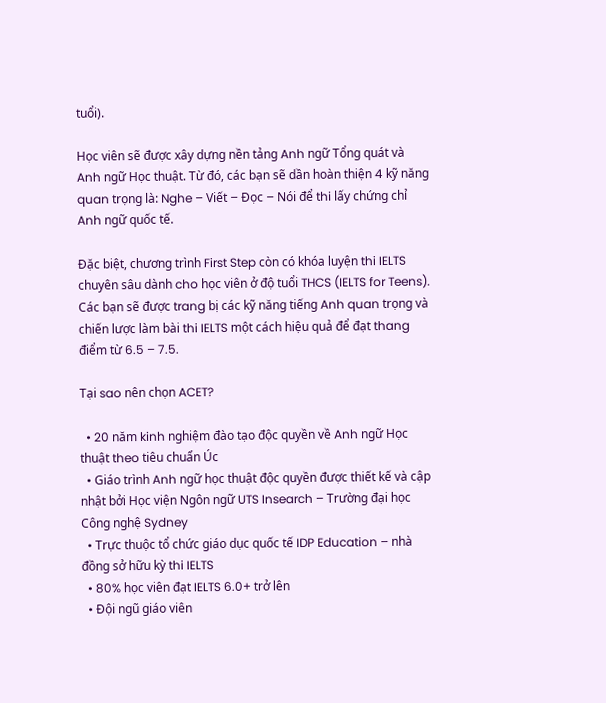tuổi).

Học viên sẽ được xây dựng nền tảng Anh ngữ Tổng quát và Anh ngữ Học thuật. Từ đó, các bạn sẽ dần hoàn thiện 4 kỹ năng quan trọng là: Nghe – Viết – Đọc – Nói để thi lấy chứng chỉ Anh ngữ quốc tế.

Đặc biệt, chương trình First Step còn có khóa luyện thi IELTS chuyên sâu dành cho học viên ở độ tuổi THCS (IELTS for Teens). Các bạn sẽ được trang bị các kỹ năng tiếng Anh quan trọng và chiến lược làm bài thi IELTS một cách hiệu quả để đạt thang điểm từ 6.5 – 7.5.

Tại sao nên chọn ACET?

  • 20 năm kinh nghiệm đào tạo độc quyền về Anh ngữ Học thuật theo tiêu chuẩn Úc
  • Giáo trình Anh ngữ học thuật độc quyền được thiết kế và cập nhật bởi Học viện Ngôn ngữ UTS Insearch – Trường đại học Công nghệ Sydney
  • Trực thuộc tổ chức giáo dục quốc tế IDP Education – nhà đồng sở hữu kỳ thi IELTS
  • 80% học viên đạt IELTS 6.0+ trở lên
  • Đội ngũ giáo viên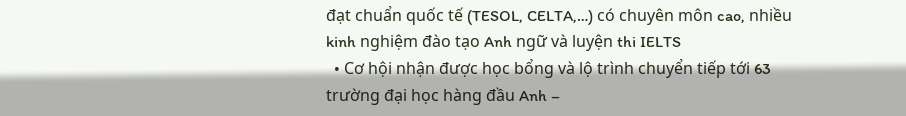đạt chuẩn quốc tế (TESOL, CELTA,…) có chuyên môn cao, nhiều kinh nghiệm đào tạo Anh ngữ và luyện thi IELTS
  • Cơ hội nhận được học bổng và lộ trình chuyển tiếp tới 63 trường đại học hàng đầu Anh –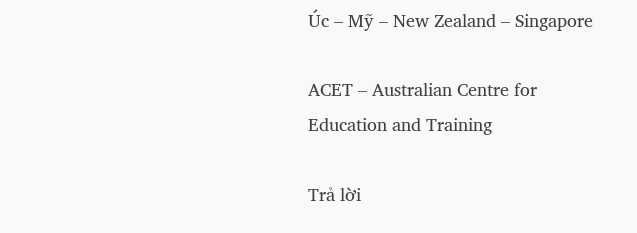Úc – Mỹ – New Zealand – Singapore

ACET – Australian Centre for Education and Training

Trả lời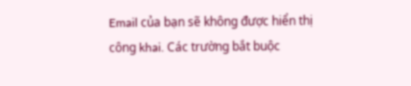Email của bạn sẽ không được hiển thị công khai. Các trường bắt buộc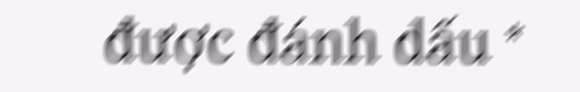được đánh dấu *